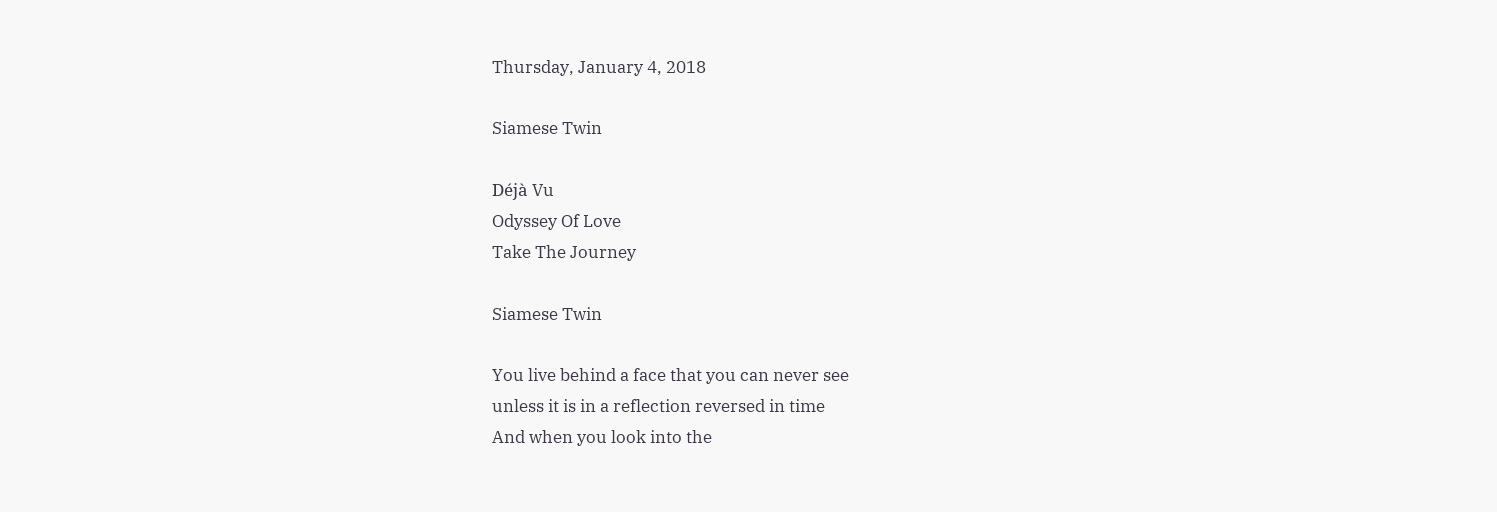Thursday, January 4, 2018

Siamese Twin

Déjà Vu
Odyssey Of Love
Take The Journey

Siamese Twin

You live behind a face that you can never see
unless it is in a reflection reversed in time
And when you look into the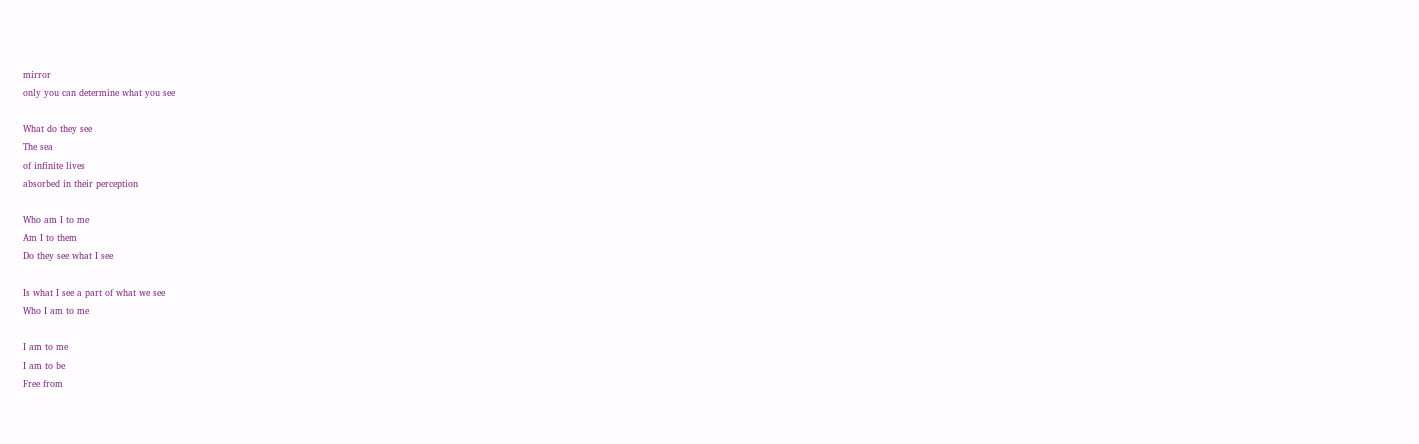mirror
only you can determine what you see

What do they see
The sea
of infinite lives
absorbed in their perception

Who am I to me
Am I to them
Do they see what I see

Is what I see a part of what we see
Who I am to me

I am to me
I am to be
Free from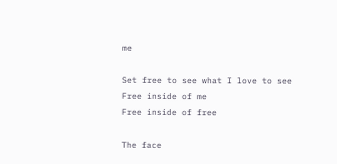me

Set free to see what I love to see
Free inside of me
Free inside of free

The face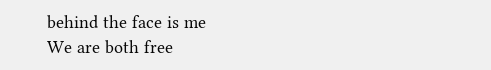behind the face is me
We are both free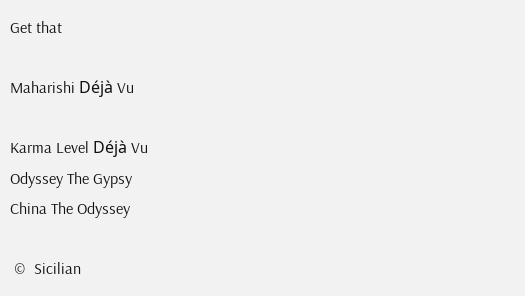Get that

Maharishi Déjà Vu

Karma Level Déjà Vu
Odyssey The Gypsy
China The Odyssey

 ©  Sicilian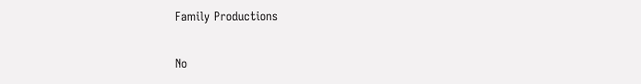Family Productions

No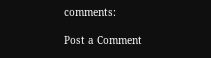comments:

Post a Comment